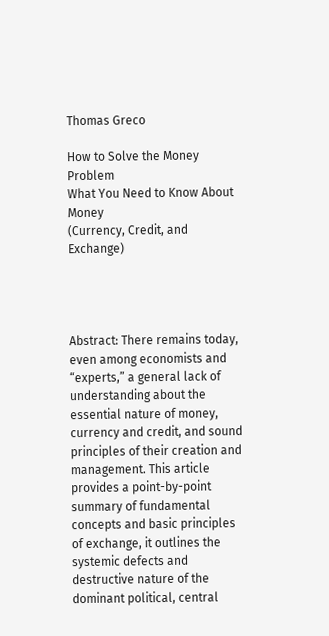Thomas Greco

How to Solve the Money Problem
What You Need to Know About Money
(Currency, Credit, and Exchange)




Abstract: There remains today, even among economists and “experts,” a general lack of understanding about the essential nature of money, currency and credit, and sound principles of their creation and management. This article provides a point-by-point summary of fundamental concepts and basic principles of exchange, it outlines the systemic defects and destructive nature of the dominant political, central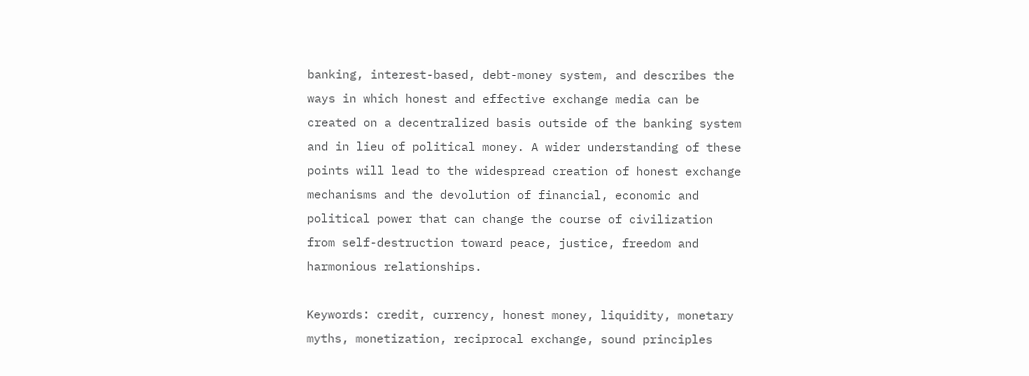banking, interest-based, debt-money system, and describes the ways in which honest and effective exchange media can be created on a decentralized basis outside of the banking system and in lieu of political money. A wider understanding of these points will lead to the widespread creation of honest exchange mechanisms and the devolution of financial, economic and political power that can change the course of civilization from self-destruction toward peace, justice, freedom and harmonious relationships.

Keywords: credit, currency, honest money, liquidity, monetary myths, monetization, reciprocal exchange, sound principles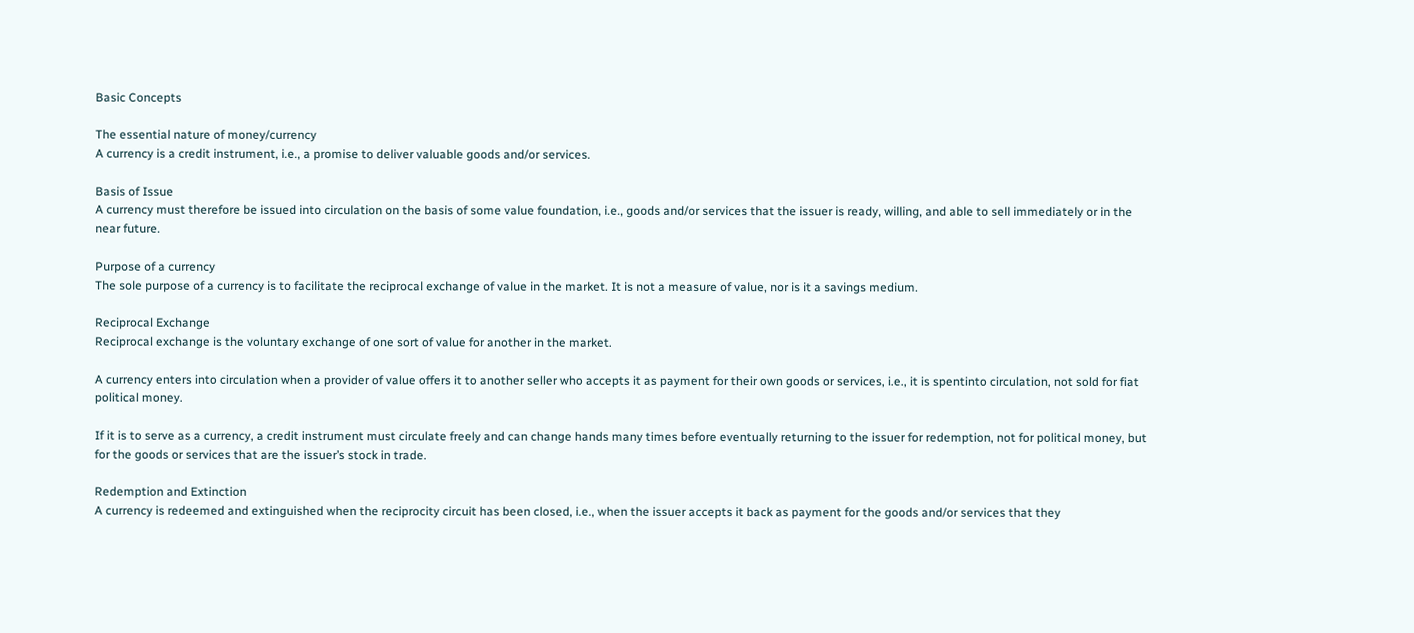Basic Concepts

The essential nature of money/currency
A currency is a credit instrument, i.e., a promise to deliver valuable goods and/or services.

Basis of Issue
A currency must therefore be issued into circulation on the basis of some value foundation, i.e., goods and/or services that the issuer is ready, willing, and able to sell immediately or in the near future.

Purpose of a currency
The sole purpose of a currency is to facilitate the reciprocal exchange of value in the market. It is not a measure of value, nor is it a savings medium.

Reciprocal Exchange
Reciprocal exchange is the voluntary exchange of one sort of value for another in the market.

A currency enters into circulation when a provider of value offers it to another seller who accepts it as payment for their own goods or services, i.e., it is spentinto circulation, not sold for fiat political money.

If it is to serve as a currency, a credit instrument must circulate freely and can change hands many times before eventually returning to the issuer for redemption, not for political money, but for the goods or services that are the issuer’s stock in trade.

Redemption and Extinction
A currency is redeemed and extinguished when the reciprocity circuit has been closed, i.e., when the issuer accepts it back as payment for the goods and/or services that they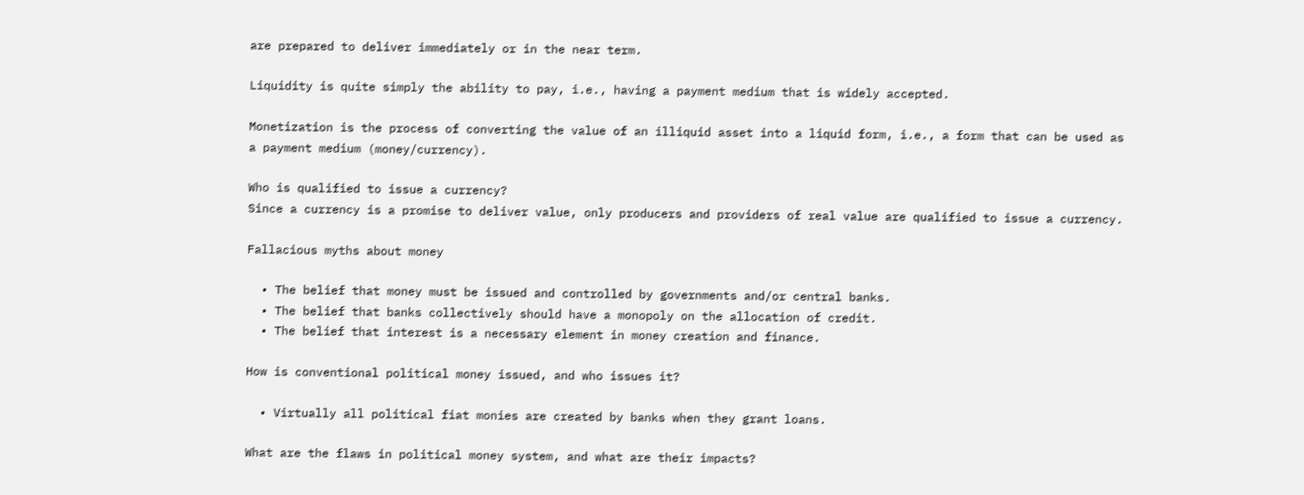are prepared to deliver immediately or in the near term.

Liquidity is quite simply the ability to pay, i.e., having a payment medium that is widely accepted.

Monetization is the process of converting the value of an illiquid asset into a liquid form, i.e., a form that can be used as a payment medium (money/currency).

Who is qualified to issue a currency?
Since a currency is a promise to deliver value, only producers and providers of real value are qualified to issue a currency.

Fallacious myths about money

  • The belief that money must be issued and controlled by governments and/or central banks.
  • The belief that banks collectively should have a monopoly on the allocation of credit.
  • The belief that interest is a necessary element in money creation and finance.

How is conventional political money issued, and who issues it?

  • Virtually all political fiat monies are created by banks when they grant loans.

What are the flaws in political money system, and what are their impacts?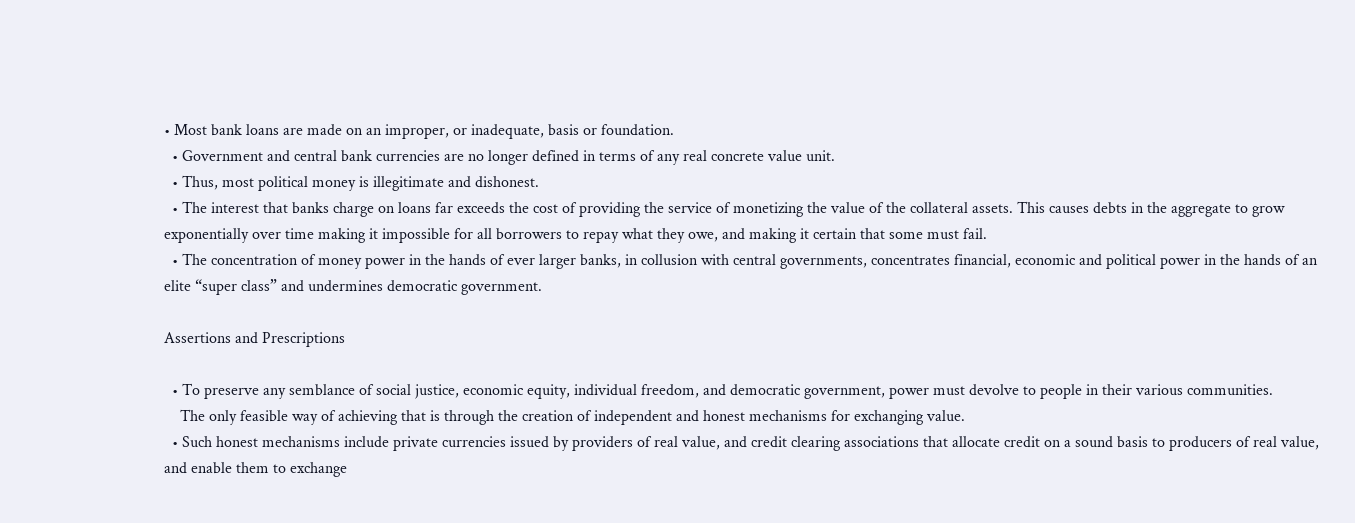• Most bank loans are made on an improper, or inadequate, basis or foundation.
  • Government and central bank currencies are no longer defined in terms of any real concrete value unit.
  • Thus, most political money is illegitimate and dishonest.
  • The interest that banks charge on loans far exceeds the cost of providing the service of monetizing the value of the collateral assets. This causes debts in the aggregate to grow exponentially over time making it impossible for all borrowers to repay what they owe, and making it certain that some must fail.
  • The concentration of money power in the hands of ever larger banks, in collusion with central governments, concentrates financial, economic and political power in the hands of an elite “super class” and undermines democratic government.

Assertions and Prescriptions

  • To preserve any semblance of social justice, economic equity, individual freedom, and democratic government, power must devolve to people in their various communities.
    The only feasible way of achieving that is through the creation of independent and honest mechanisms for exchanging value.
  • Such honest mechanisms include private currencies issued by providers of real value, and credit clearing associations that allocate credit on a sound basis to producers of real value, and enable them to exchange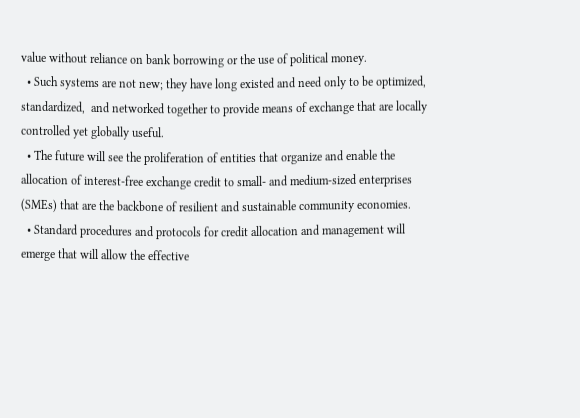value without reliance on bank borrowing or the use of political money.
  • Such systems are not new; they have long existed and need only to be optimized, standardized,  and networked together to provide means of exchange that are locally controlled yet globally useful.
  • The future will see the proliferation of entities that organize and enable the allocation of interest-free exchange credit to small- and medium-sized enterprises (SMEs) that are the backbone of resilient and sustainable community economies.
  • Standard procedures and protocols for credit allocation and management will emerge that will allow the effective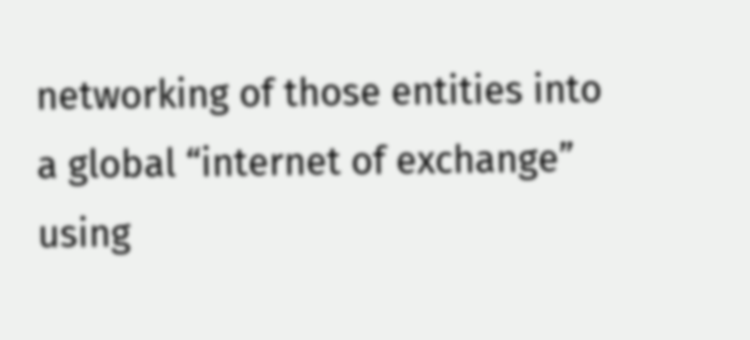networking of those entities into a global “internet of exchange” using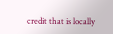credit that is locally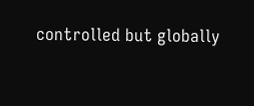controlled but globally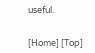useful.


[Home] [Top]